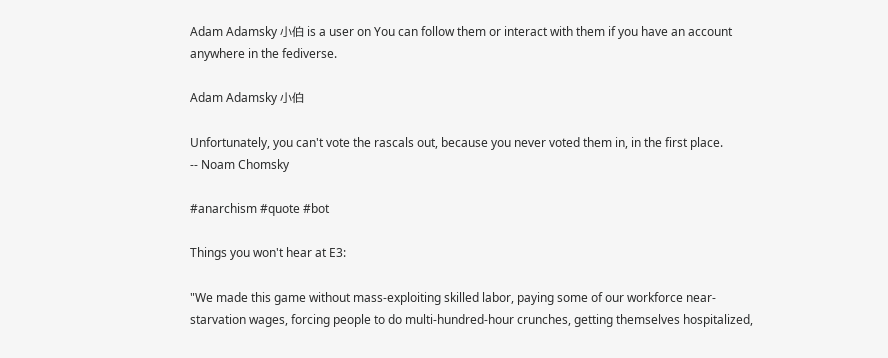Adam Adamsky 小伯 is a user on You can follow them or interact with them if you have an account anywhere in the fediverse.

Adam Adamsky 小伯

Unfortunately, you can't vote the rascals out, because you never voted them in, in the first place.
-- Noam Chomsky

#anarchism #quote #bot

Things you won't hear at E3:

"We made this game without mass-exploiting skilled labor, paying some of our workforce near-starvation wages, forcing people to do multi-hundred-hour crunches, getting themselves hospitalized,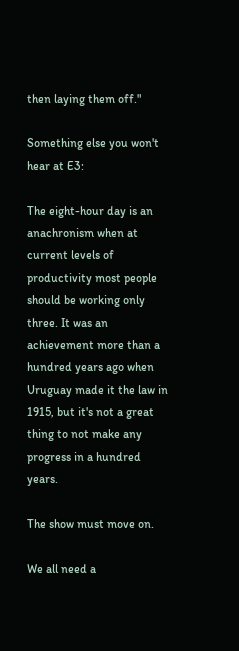then laying them off."

Something else you won't hear at E3:

The eight-hour day is an anachronism when at current levels of productivity most people should be working only three. It was an achievement more than a hundred years ago when Uruguay made it the law in 1915, but it's not a great thing to not make any progress in a hundred years.

The show must move on.

We all need a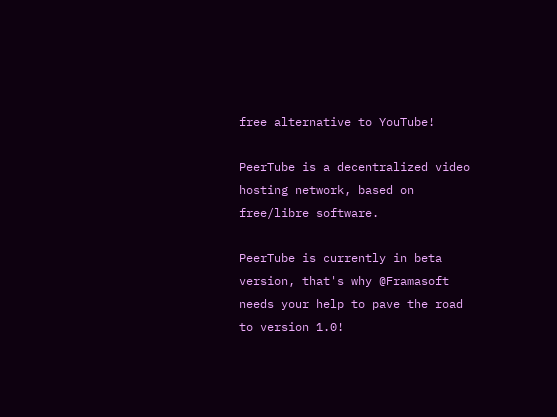free alternative to YouTube!

PeerTube is a decentralized video hosting network, based on free/libre software.

PeerTube is currently in beta version, that's why @Framasoft needs your help to pave the road to version 1.0!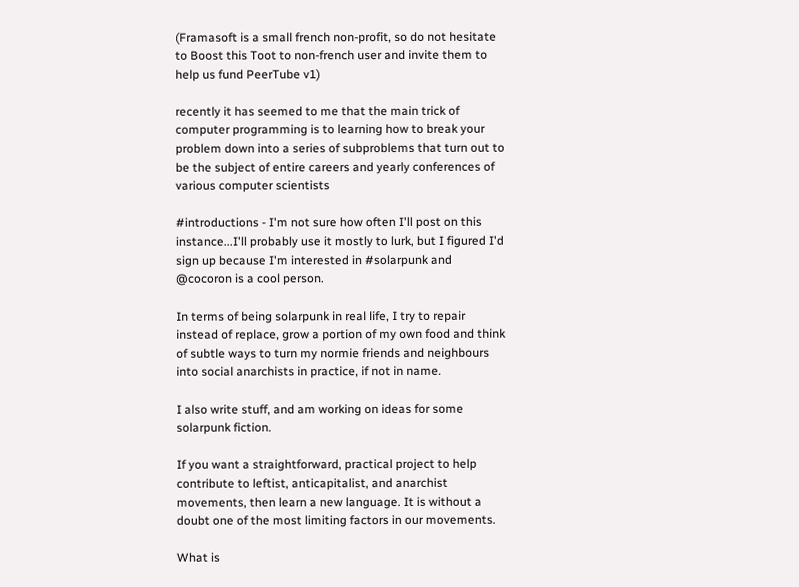(Framasoft is a small french non-profit, so do not hesitate to Boost this Toot to non-french user and invite them to help us fund PeerTube v1)

recently it has seemed to me that the main trick of computer programming is to learning how to break your problem down into a series of subproblems that turn out to be the subject of entire careers and yearly conferences of various computer scientists

#introductions - I'm not sure how often I'll post on this instance...I'll probably use it mostly to lurk, but I figured I'd sign up because I'm interested in #solarpunk and @cocoron is a cool person.

In terms of being solarpunk in real life, I try to repair instead of replace, grow a portion of my own food and think of subtle ways to turn my normie friends and neighbours into social anarchists in practice, if not in name.

I also write stuff, and am working on ideas for some solarpunk fiction.

If you want a straightforward, practical project to help contribute to leftist, anticapitalist, and anarchist movements, then learn a new language. It is without a doubt one of the most limiting factors in our movements.

What is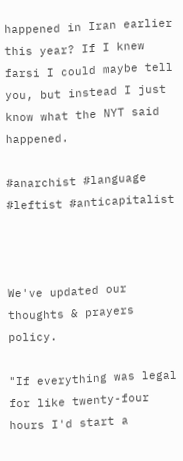happened in Iran earlier this year? If I knew farsi I could maybe tell you, but instead I just know what the NYT said happened.

#anarchist #language #leftist #anticapitalist



We've updated our thoughts & prayers policy.

"If everything was legal for like twenty-four hours I'd start a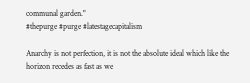communal garden."
#thepurge #purge #latestagecapitalism

Anarchy is not perfection, it is not the absolute ideal which like the horizon recedes as fast as we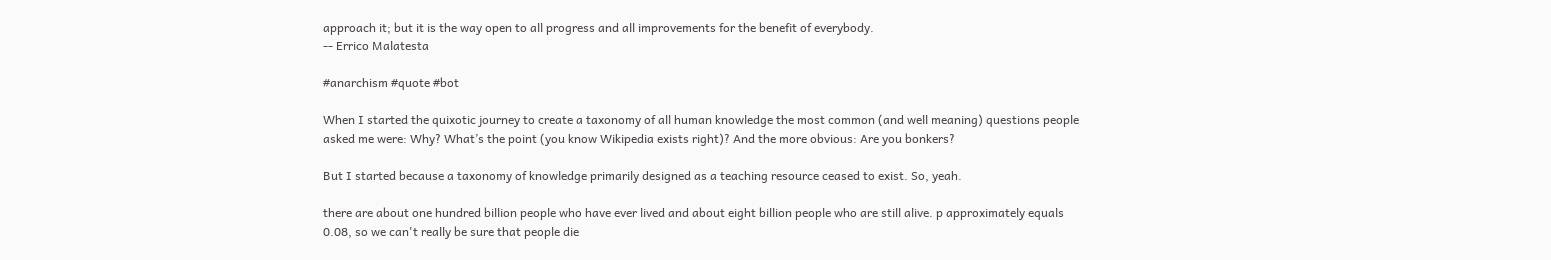approach it; but it is the way open to all progress and all improvements for the benefit of everybody.
-- Errico Malatesta

#anarchism #quote #bot

When I started the quixotic journey to create a taxonomy of all human knowledge the most common (and well meaning) questions people asked me were: Why? What’s the point (you know Wikipedia exists right)? And the more obvious: Are you bonkers?

But I started because a taxonomy of knowledge primarily designed as a teaching resource ceased to exist. So, yeah.

there are about one hundred billion people who have ever lived and about eight billion people who are still alive. p approximately equals 0.08, so we can't really be sure that people die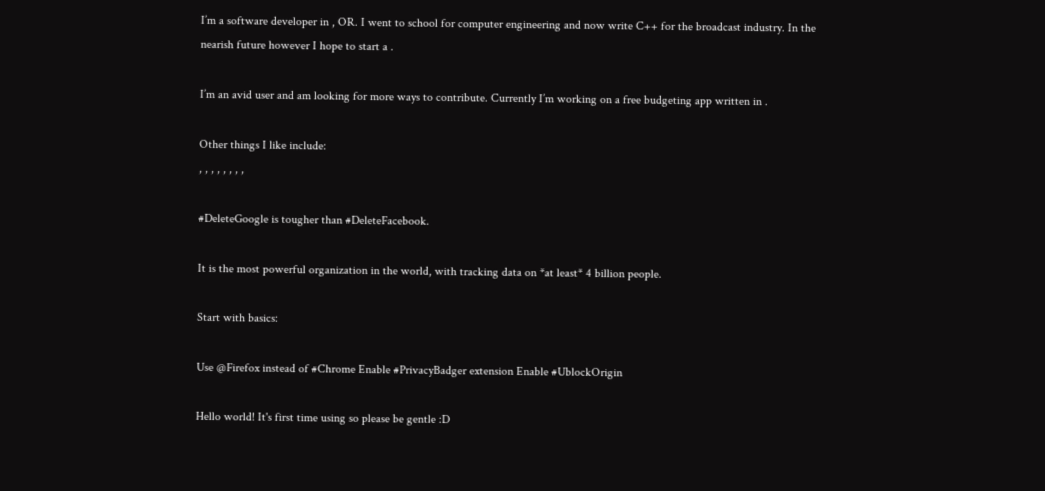I’m a software developer in , OR. I went to school for computer engineering and now write C++ for the broadcast industry. In the nearish future however I hope to start a .

I’m an avid user and am looking for more ways to contribute. Currently I’m working on a free budgeting app written in .

Other things I like include:
, , , , , , , ,

#DeleteGoogle is tougher than #DeleteFacebook.

It is the most powerful organization in the world, with tracking data on *at least* 4 billion people.

Start with basics:

Use @Firefox instead of #Chrome Enable #PrivacyBadger extension Enable #UblockOrigin

Hello world! It's first time using so please be gentle :D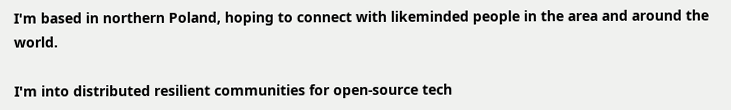I'm based in northern Poland, hoping to connect with likeminded people in the area and around the world.

I'm into distributed resilient communities for open-source tech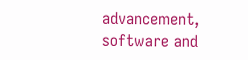advancement, software and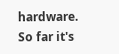hardware. So far it's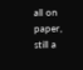all on paper, still a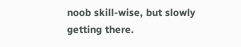noob skill-wise, but slowly getting there.